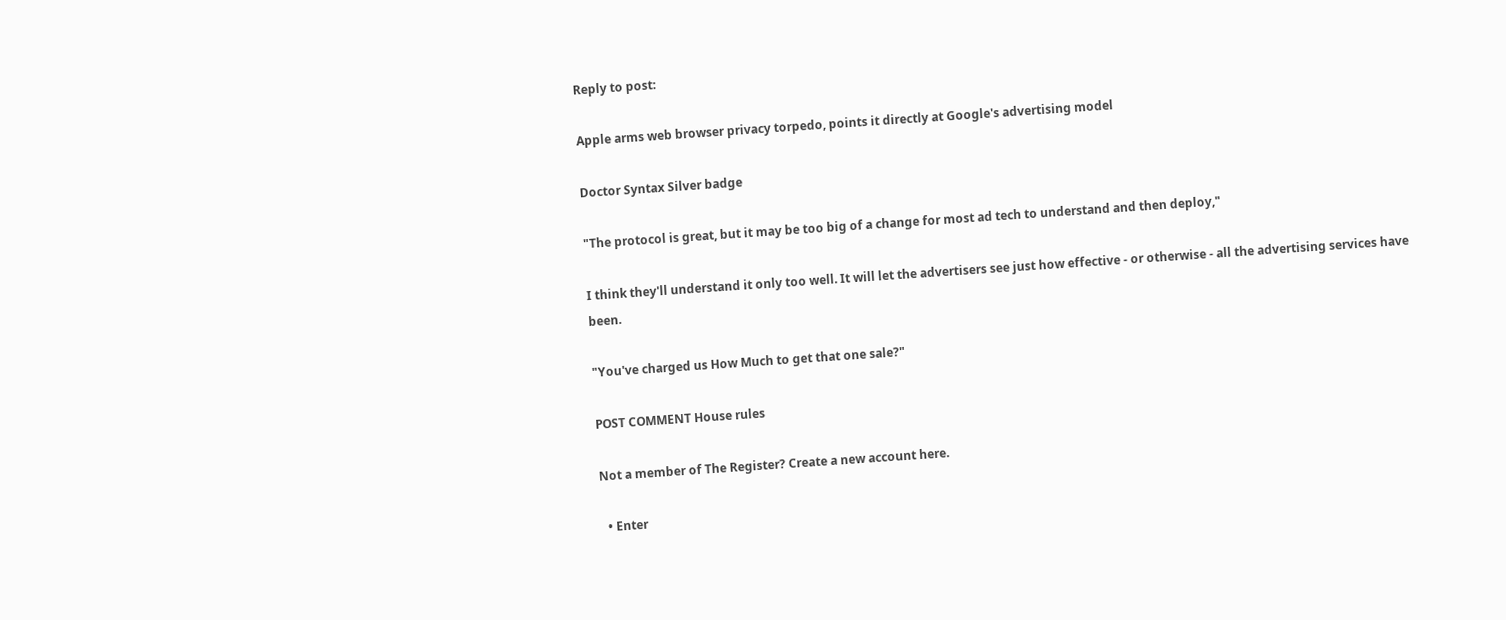Reply to post:

Apple arms web browser privacy torpedo, points it directly at Google's advertising model

Doctor Syntax Silver badge

"The protocol is great, but it may be too big of a change for most ad tech to understand and then deploy,"

I think they'll understand it only too well. It will let the advertisers see just how effective - or otherwise - all the advertising services have been.

"You've charged us How Much to get that one sale?"

POST COMMENT House rules

Not a member of The Register? Create a new account here.

  • Enter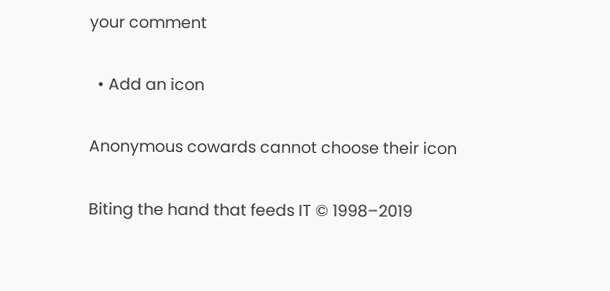your comment

  • Add an icon

Anonymous cowards cannot choose their icon

Biting the hand that feeds IT © 1998–2019